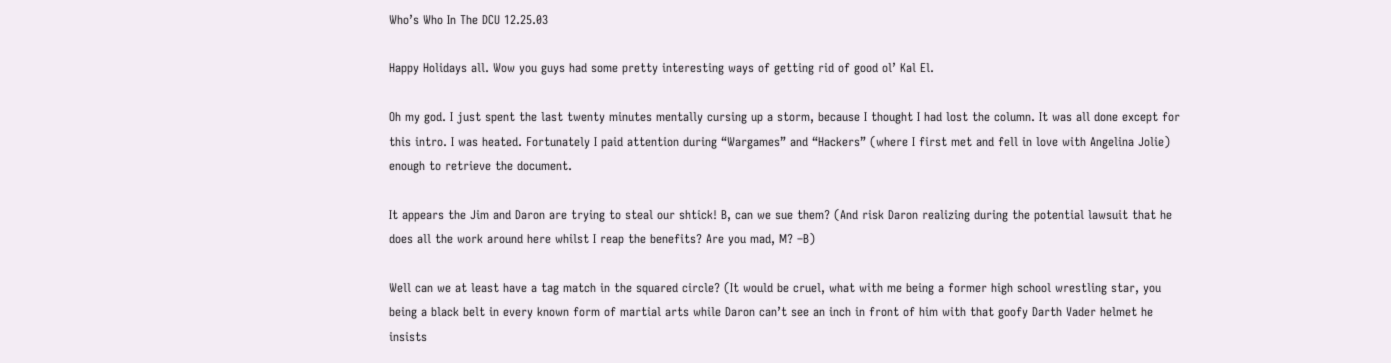Who’s Who In The DCU 12.25.03

Happy Holidays all. Wow you guys had some pretty interesting ways of getting rid of good ol’ Kal El.

Oh my god. I just spent the last twenty minutes mentally cursing up a storm, because I thought I had lost the column. It was all done except for this intro. I was heated. Fortunately I paid attention during “Wargames” and “Hackers” (where I first met and fell in love with Angelina Jolie) enough to retrieve the document.

It appears the Jim and Daron are trying to steal our shtick! B, can we sue them? (And risk Daron realizing during the potential lawsuit that he does all the work around here whilst I reap the benefits? Are you mad, M? –B)

Well can we at least have a tag match in the squared circle? (It would be cruel, what with me being a former high school wrestling star, you being a black belt in every known form of martial arts while Daron can’t see an inch in front of him with that goofy Darth Vader helmet he insists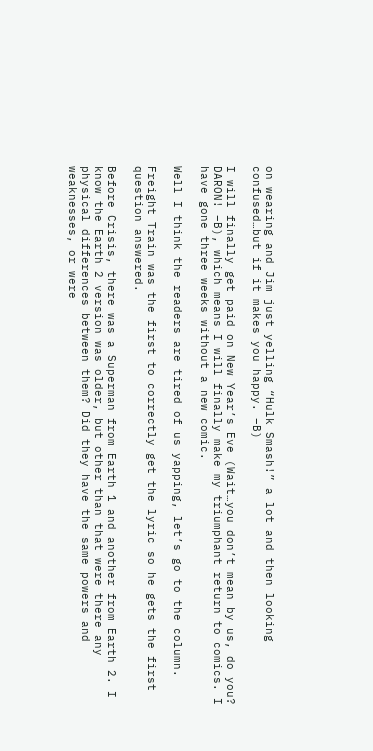on wearing and Jim just yelling “Hulk Smash!” a lot and then looking confused…but if it makes you happy. –B)

I will finally get paid on New Year’s Eve (Wait…you don’t mean by us, do you? DARON! –B), which means I will finally make my triumphant return to comics. I have gone three weeks without a new comic.

Well I think the readers are tired of us yapping, let’s go to the column.

Freight Train was the first to correctly get the lyric so he gets the first question answered.

Before Crisis, there was a Superman from Earth 1 and another from Earth 2. I know the Earth 2 version was older, but other than that were there any physical differences between them? Did they have the same powers and weaknesses, or were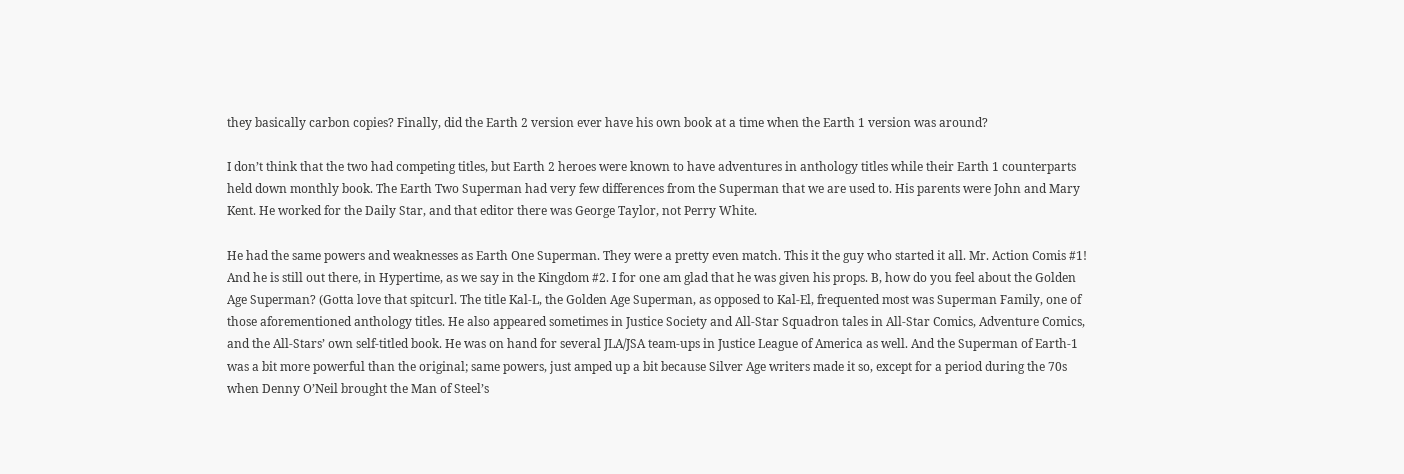they basically carbon copies? Finally, did the Earth 2 version ever have his own book at a time when the Earth 1 version was around?

I don’t think that the two had competing titles, but Earth 2 heroes were known to have adventures in anthology titles while their Earth 1 counterparts held down monthly book. The Earth Two Superman had very few differences from the Superman that we are used to. His parents were John and Mary Kent. He worked for the Daily Star, and that editor there was George Taylor, not Perry White.

He had the same powers and weaknesses as Earth One Superman. They were a pretty even match. This it the guy who started it all. Mr. Action Comis #1! And he is still out there, in Hypertime, as we say in the Kingdom #2. I for one am glad that he was given his props. B, how do you feel about the Golden Age Superman? (Gotta love that spitcurl. The title Kal-L, the Golden Age Superman, as opposed to Kal-El, frequented most was Superman Family, one of those aforementioned anthology titles. He also appeared sometimes in Justice Society and All-Star Squadron tales in All-Star Comics, Adventure Comics, and the All-Stars’ own self-titled book. He was on hand for several JLA/JSA team-ups in Justice League of America as well. And the Superman of Earth-1 was a bit more powerful than the original; same powers, just amped up a bit because Silver Age writers made it so, except for a period during the 70s when Denny O’Neil brought the Man of Steel’s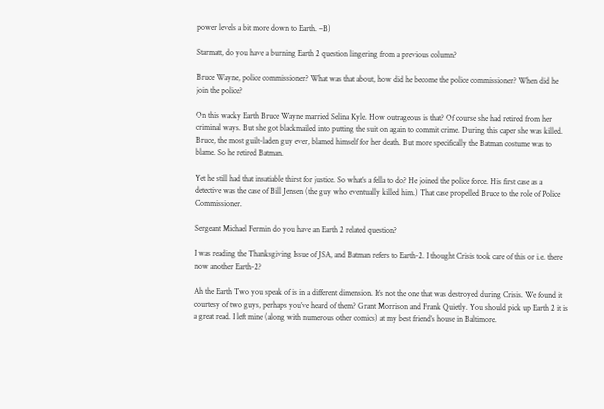power levels a bit more down to Earth. –B)

Starmatt, do you have a burning Earth 2 question lingering from a previous column?

Bruce Wayne, police commissioner? What was that about, how did he become the police commissioner? When did he join the police?

On this wacky Earth Bruce Wayne married Selina Kyle. How outrageous is that? Of course she had retired from her criminal ways. But she got blackmailed into putting the suit on again to commit crime. During this caper she was killed. Bruce, the most guilt-laden guy ever, blamed himself for her death. But more specifically the Batman costume was to blame. So he retired Batman.

Yet he still had that insatiable thirst for justice. So what’s a fella to do? He joined the police force. His first case as a detective was the case of Bill Jensen (the guy who eventually killed him.) That case propelled Bruce to the role of Police Commissioner.

Sergeant Michael Fermin do you have an Earth 2 related question?

I was reading the Thanksgiving Issue of JSA, and Batman refers to Earth-2. I thought Crisis took care of this or i.e. there now another Earth-2?

Ah the Earth Two you speak of is in a different dimension. It’s not the one that was destroyed during Crisis. We found it courtesy of two guys, perhaps you’ve heard of them? Grant Morrison and Frank Quietly. You should pick up Earth 2 it is a great read. I left mine (along with numerous other comics) at my best friend’s house in Baltimore.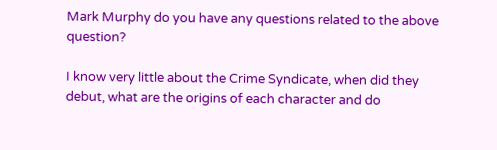Mark Murphy do you have any questions related to the above question?

I know very little about the Crime Syndicate, when did they debut, what are the origins of each character and do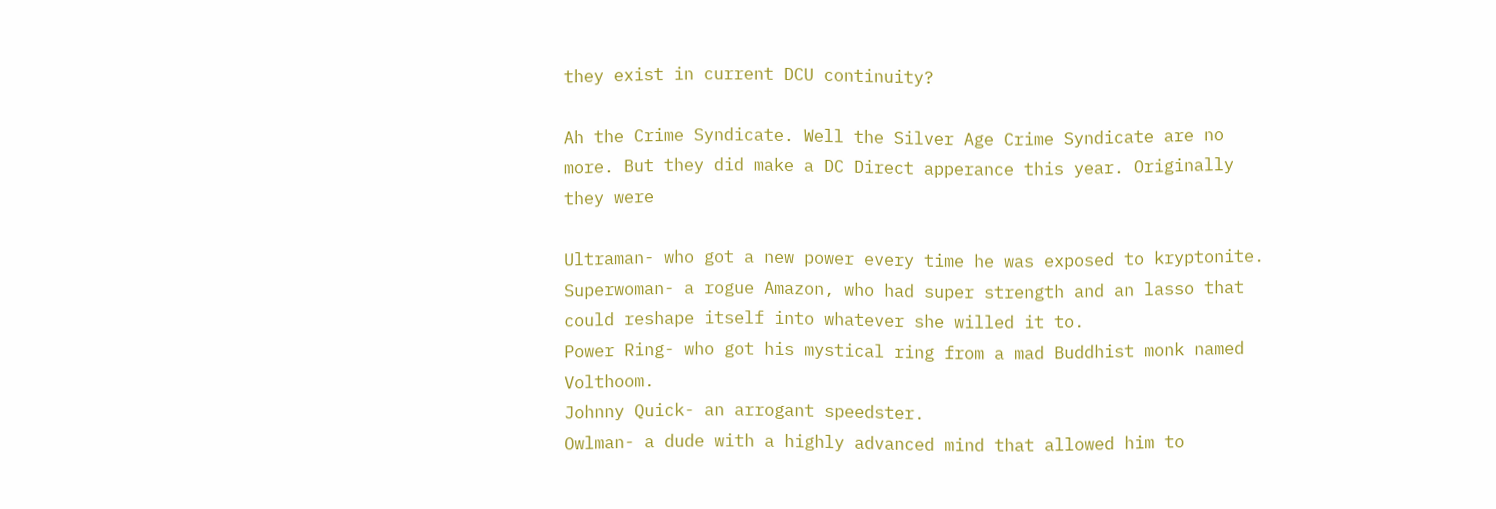they exist in current DCU continuity?

Ah the Crime Syndicate. Well the Silver Age Crime Syndicate are no more. But they did make a DC Direct apperance this year. Originally they were

Ultraman- who got a new power every time he was exposed to kryptonite.
Superwoman- a rogue Amazon, who had super strength and an lasso that could reshape itself into whatever she willed it to.
Power Ring- who got his mystical ring from a mad Buddhist monk named Volthoom.
Johnny Quick- an arrogant speedster.
Owlman- a dude with a highly advanced mind that allowed him to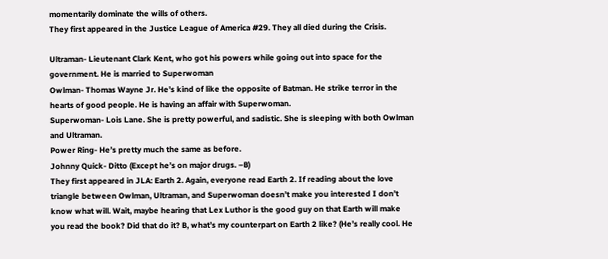momentarily dominate the wills of others.
They first appeared in the Justice League of America #29. They all died during the Crisis.

Ultraman- Lieutenant Clark Kent, who got his powers while going out into space for the government. He is married to Superwoman
Owlman- Thomas Wayne Jr. He’s kind of like the opposite of Batman. He strike terror in the hearts of good people. He is having an affair with Superwoman.
Superwoman- Lois Lane. She is pretty powerful, and sadistic. She is sleeping with both Owlman and Ultraman.
Power Ring- He’s pretty much the same as before.
Johnny Quick- Ditto (Except he’s on major drugs. –B)
They first appeared in JLA: Earth 2. Again, everyone read Earth 2. If reading about the love triangle between Owlman, Ultraman, and Superwoman doesn’t make you interested I don’t know what will. Wait, maybe hearing that Lex Luthor is the good guy on that Earth will make you read the book? Did that do it? B, what’s my counterpart on Earth 2 like? (He’s really cool. He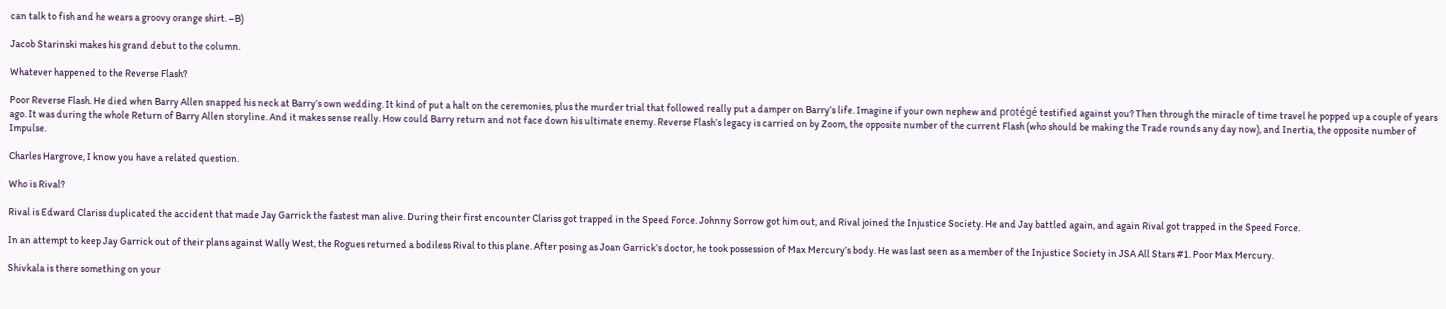can talk to fish and he wears a groovy orange shirt. –B)

Jacob Starinski makes his grand debut to the column.

Whatever happened to the Reverse Flash?

Poor Reverse Flash. He died when Barry Allen snapped his neck at Barry’s own wedding. It kind of put a halt on the ceremonies, plus the murder trial that followed really put a damper on Barry’s life. Imagine if your own nephew and protégé testified against you? Then through the miracle of time travel he popped up a couple of years ago. It was during the whole Return of Barry Allen storyline. And it makes sense really. How could Barry return and not face down his ultimate enemy. Reverse Flash’s legacy is carried on by Zoom, the opposite number of the current Flash (who should be making the Trade rounds any day now), and Inertia, the opposite number of Impulse.

Charles Hargrove, I know you have a related question.

Who is Rival?

Rival is Edward Clariss duplicated the accident that made Jay Garrick the fastest man alive. During their first encounter Clariss got trapped in the Speed Force. Johnny Sorrow got him out, and Rival joined the Injustice Society. He and Jay battled again, and again Rival got trapped in the Speed Force.

In an attempt to keep Jay Garrick out of their plans against Wally West, the Rogues returned a bodiless Rival to this plane. After posing as Joan Garrick’s doctor, he took possession of Max Mercury’s body. He was last seen as a member of the Injustice Society in JSA All Stars #1. Poor Max Mercury.

Shivkala is there something on your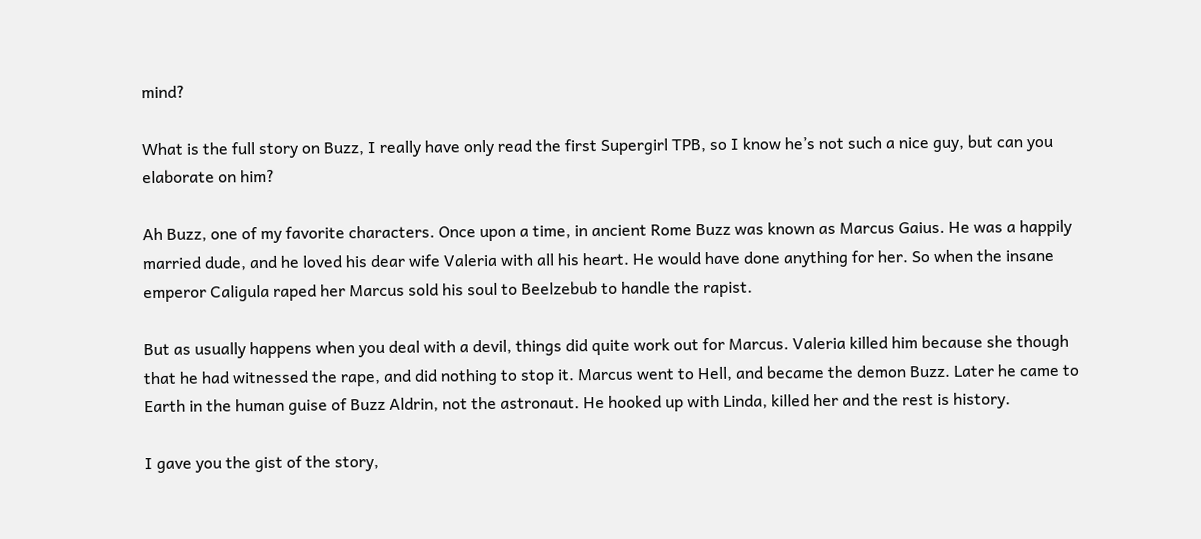mind?

What is the full story on Buzz, I really have only read the first Supergirl TPB, so I know he’s not such a nice guy, but can you elaborate on him?

Ah Buzz, one of my favorite characters. Once upon a time, in ancient Rome Buzz was known as Marcus Gaius. He was a happily married dude, and he loved his dear wife Valeria with all his heart. He would have done anything for her. So when the insane emperor Caligula raped her Marcus sold his soul to Beelzebub to handle the rapist.

But as usually happens when you deal with a devil, things did quite work out for Marcus. Valeria killed him because she though that he had witnessed the rape, and did nothing to stop it. Marcus went to Hell, and became the demon Buzz. Later he came to Earth in the human guise of Buzz Aldrin, not the astronaut. He hooked up with Linda, killed her and the rest is history.

I gave you the gist of the story,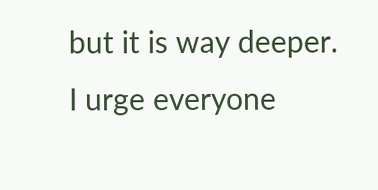but it is way deeper. I urge everyone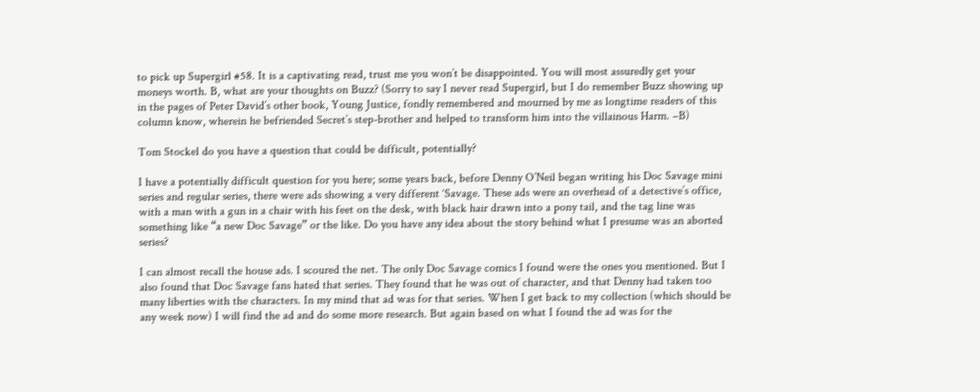to pick up Supergirl #58. It is a captivating read, trust me you won’t be disappointed. You will most assuredly get your moneys worth. B, what are your thoughts on Buzz? (Sorry to say I never read Supergirl, but I do remember Buzz showing up in the pages of Peter David’s other book, Young Justice, fondly remembered and mourned by me as longtime readers of this column know, wherein he befriended Secret’s step-brother and helped to transform him into the villainous Harm. –B)

Tom Stockel do you have a question that could be difficult, potentially?

I have a potentially difficult question for you here; some years back, before Denny O’Neil began writing his Doc Savage mini series and regular series, there were ads showing a very different ‘Savage. These ads were an overhead of a detective’s office, with a man with a gun in a chair with his feet on the desk, with black hair drawn into a pony tail, and the tag line was something like “a new Doc Savage” or the like. Do you have any idea about the story behind what I presume was an aborted series?

I can almost recall the house ads. I scoured the net. The only Doc Savage comics I found were the ones you mentioned. But I also found that Doc Savage fans hated that series. They found that he was out of character, and that Denny had taken too many liberties with the characters. In my mind that ad was for that series. When I get back to my collection (which should be any week now) I will find the ad and do some more research. But again based on what I found the ad was for the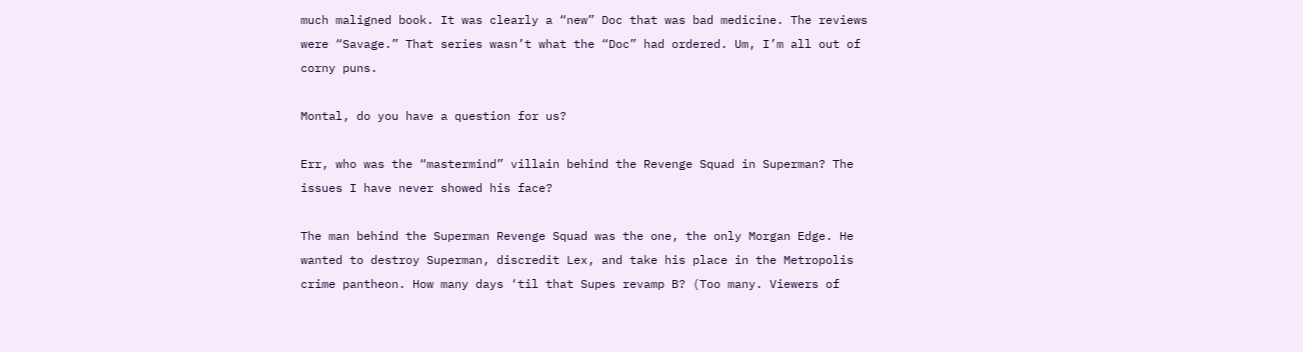much maligned book. It was clearly a “new” Doc that was bad medicine. The reviews were “Savage.” That series wasn’t what the “Doc” had ordered. Um, I’m all out of corny puns.

Montal, do you have a question for us?

Err, who was the “mastermind” villain behind the Revenge Squad in Superman? The issues I have never showed his face?

The man behind the Superman Revenge Squad was the one, the only Morgan Edge. He wanted to destroy Superman, discredit Lex, and take his place in the Metropolis crime pantheon. How many days ‘til that Supes revamp B? (Too many. Viewers of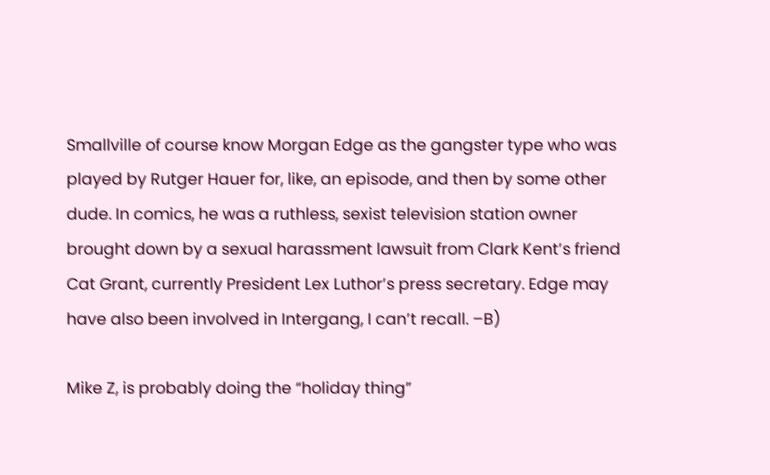Smallville of course know Morgan Edge as the gangster type who was played by Rutger Hauer for, like, an episode, and then by some other dude. In comics, he was a ruthless, sexist television station owner brought down by a sexual harassment lawsuit from Clark Kent’s friend Cat Grant, currently President Lex Luthor’s press secretary. Edge may have also been involved in Intergang, I can’t recall. –B)

Mike Z, is probably doing the “holiday thing”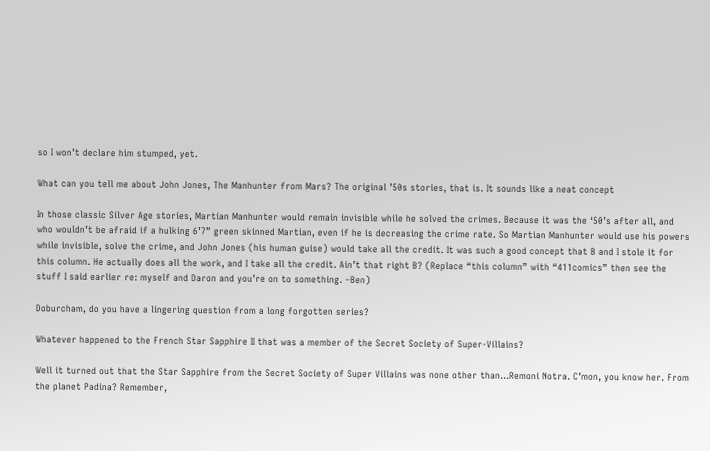so I won’t declare him stumped, yet.

What can you tell me about John Jones, The Manhunter from Mars? The original ’50s stories, that is. It sounds like a neat concept

In those classic Silver Age stories, Martian Manhunter would remain invisible while he solved the crimes. Because it was the ‘50’s after all, and who wouldn’t be afraid if a hulking 6’7” green skinned Martian, even if he is decreasing the crime rate. So Martian Manhunter would use his powers while invisible, solve the crime, and John Jones (his human guise) would take all the credit. It was such a good concept that B and I stole it for this column. He actually does all the work, and I take all the credit. Ain’t that right B? (Replace “this column” with “411comics” then see the stuff I said earlier re: myself and Daron and you’re on to something. –Ben)

Doburcham, do you have a lingering question from a long forgotten series?

Whatever happened to the French Star Sapphire II that was a member of the Secret Society of Super-Villains?

Well it turned out that the Star Sapphire from the Secret Society of Super Villains was none other than…Remoni Notra. C’mon, you know her. From the planet Padina? Remember,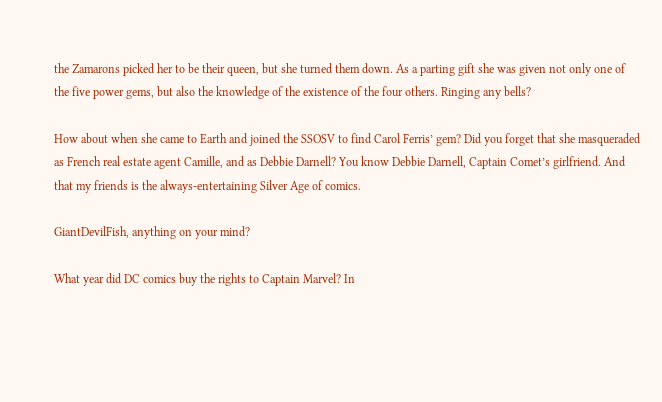the Zamarons picked her to be their queen, but she turned them down. As a parting gift she was given not only one of the five power gems, but also the knowledge of the existence of the four others. Ringing any bells?

How about when she came to Earth and joined the SSOSV to find Carol Ferris’ gem? Did you forget that she masqueraded as French real estate agent Camille, and as Debbie Darnell? You know Debbie Darnell, Captain Comet’s girlfriend. And that my friends is the always-entertaining Silver Age of comics.

GiantDevilFish, anything on your mind?

What year did DC comics buy the rights to Captain Marvel? In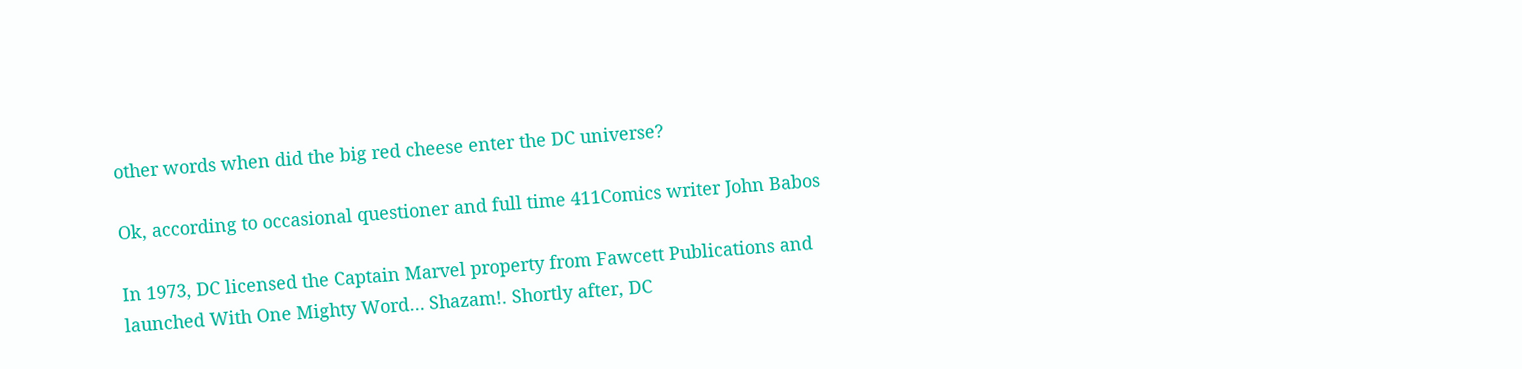other words when did the big red cheese enter the DC universe?

Ok, according to occasional questioner and full time 411Comics writer John Babos

In 1973, DC licensed the Captain Marvel property from Fawcett Publications and launched With One Mighty Word… Shazam!. Shortly after, DC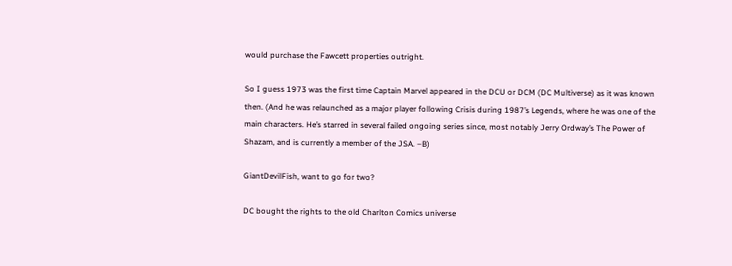would purchase the Fawcett properties outright.

So I guess 1973 was the first time Captain Marvel appeared in the DCU or DCM (DC Multiverse) as it was known then. (And he was relaunched as a major player following Crisis during 1987’s Legends, where he was one of the main characters. He’s starred in several failed ongoing series since, most notably Jerry Ordway’s The Power of Shazam, and is currently a member of the JSA. –B)

GiantDevilFish, want to go for two?

DC bought the rights to the old Charlton Comics universe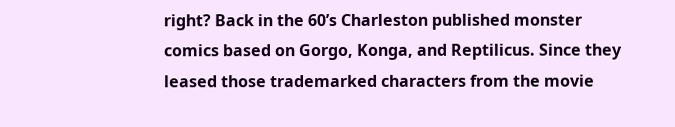right? Back in the 60’s Charleston published monster comics based on Gorgo, Konga, and Reptilicus. Since they leased those trademarked characters from the movie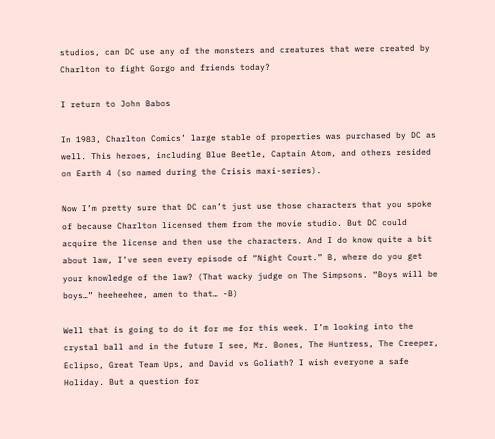studios, can DC use any of the monsters and creatures that were created by Charlton to fight Gorgo and friends today?

I return to John Babos

In 1983, Charlton Comics’ large stable of properties was purchased by DC as well. This heroes, including Blue Beetle, Captain Atom, and others resided on Earth 4 (so named during the Crisis maxi-series).

Now I’m pretty sure that DC can’t just use those characters that you spoke of because Charlton licensed them from the movie studio. But DC could acquire the license and then use the characters. And I do know quite a bit about law, I’ve seen every episode of “Night Court.” B, where do you get your knowledge of the law? (That wacky judge on The Simpsons. “Boys will be boys…” heeheehee, amen to that… -B)

Well that is going to do it for me for this week. I’m looking into the crystal ball and in the future I see, Mr. Bones, The Huntress, The Creeper, Eclipso, Great Team Ups, and David vs Goliath? I wish everyone a safe Holiday. But a question for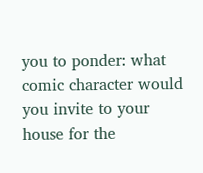you to ponder: what comic character would you invite to your house for the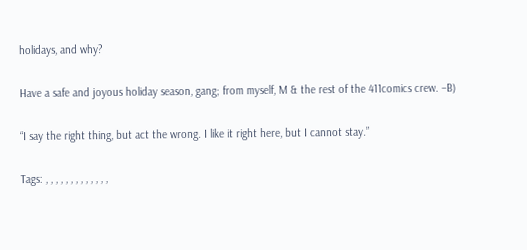holidays, and why?

Have a safe and joyous holiday season, gang; from myself, M & the rest of the 411comics crew. –B)

“I say the right thing, but act the wrong. I like it right here, but I cannot stay.”

Tags: , , , , , , , , , , , , ,